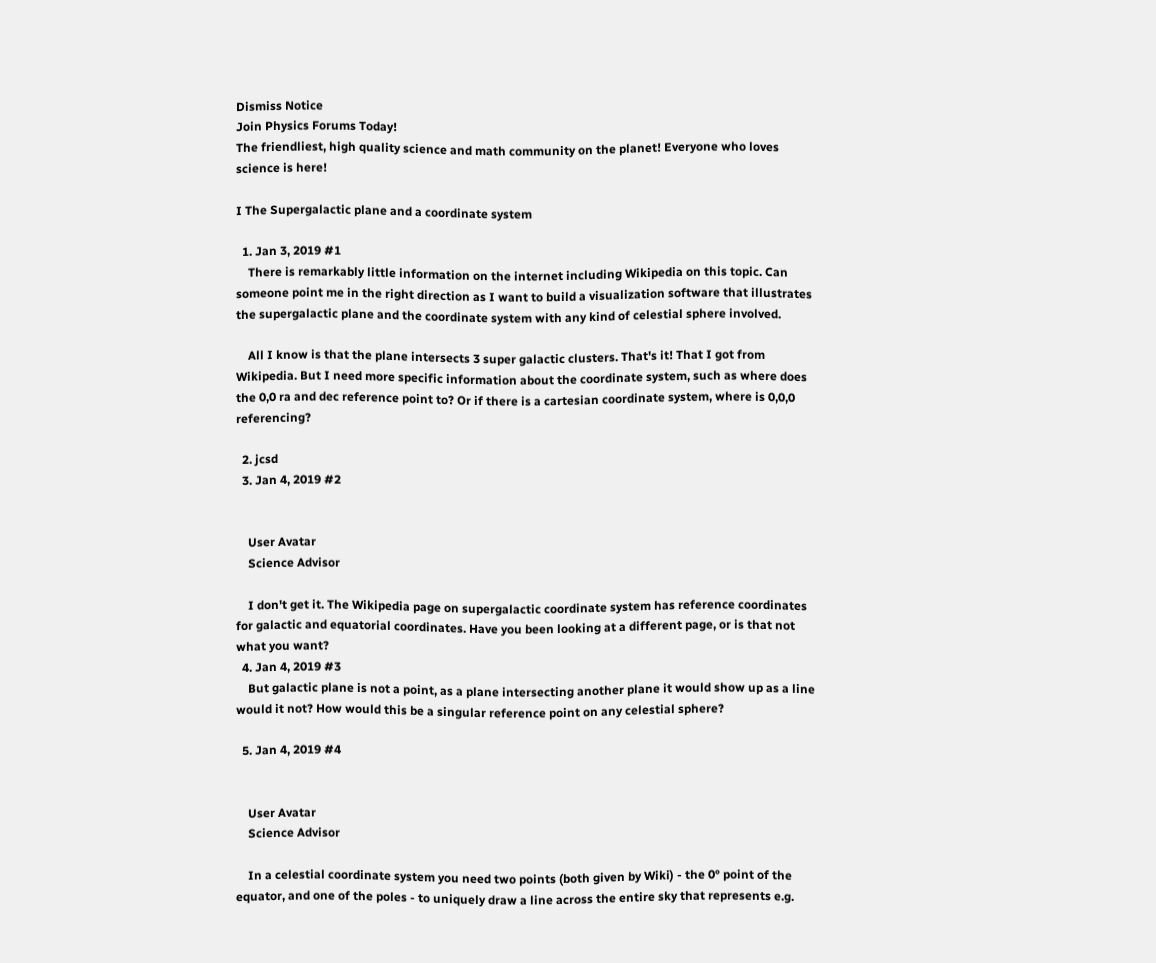Dismiss Notice
Join Physics Forums Today!
The friendliest, high quality science and math community on the planet! Everyone who loves science is here!

I The Supergalactic plane and a coordinate system

  1. Jan 3, 2019 #1
    There is remarkably little information on the internet including Wikipedia on this topic. Can someone point me in the right direction as I want to build a visualization software that illustrates the supergalactic plane and the coordinate system with any kind of celestial sphere involved.

    All I know is that the plane intersects 3 super galactic clusters. That's it! That I got from Wikipedia. But I need more specific information about the coordinate system, such as where does the 0,0 ra and dec reference point to? Or if there is a cartesian coordinate system, where is 0,0,0 referencing?

  2. jcsd
  3. Jan 4, 2019 #2


    User Avatar
    Science Advisor

    I don't get it. The Wikipedia page on supergalactic coordinate system has reference coordinates for galactic and equatorial coordinates. Have you been looking at a different page, or is that not what you want?
  4. Jan 4, 2019 #3
    But galactic plane is not a point, as a plane intersecting another plane it would show up as a line would it not? How would this be a singular reference point on any celestial sphere?

  5. Jan 4, 2019 #4


    User Avatar
    Science Advisor

    In a celestial coordinate system you need two points (both given by Wiki) - the 0° point of the equator, and one of the poles - to uniquely draw a line across the entire sky that represents e.g.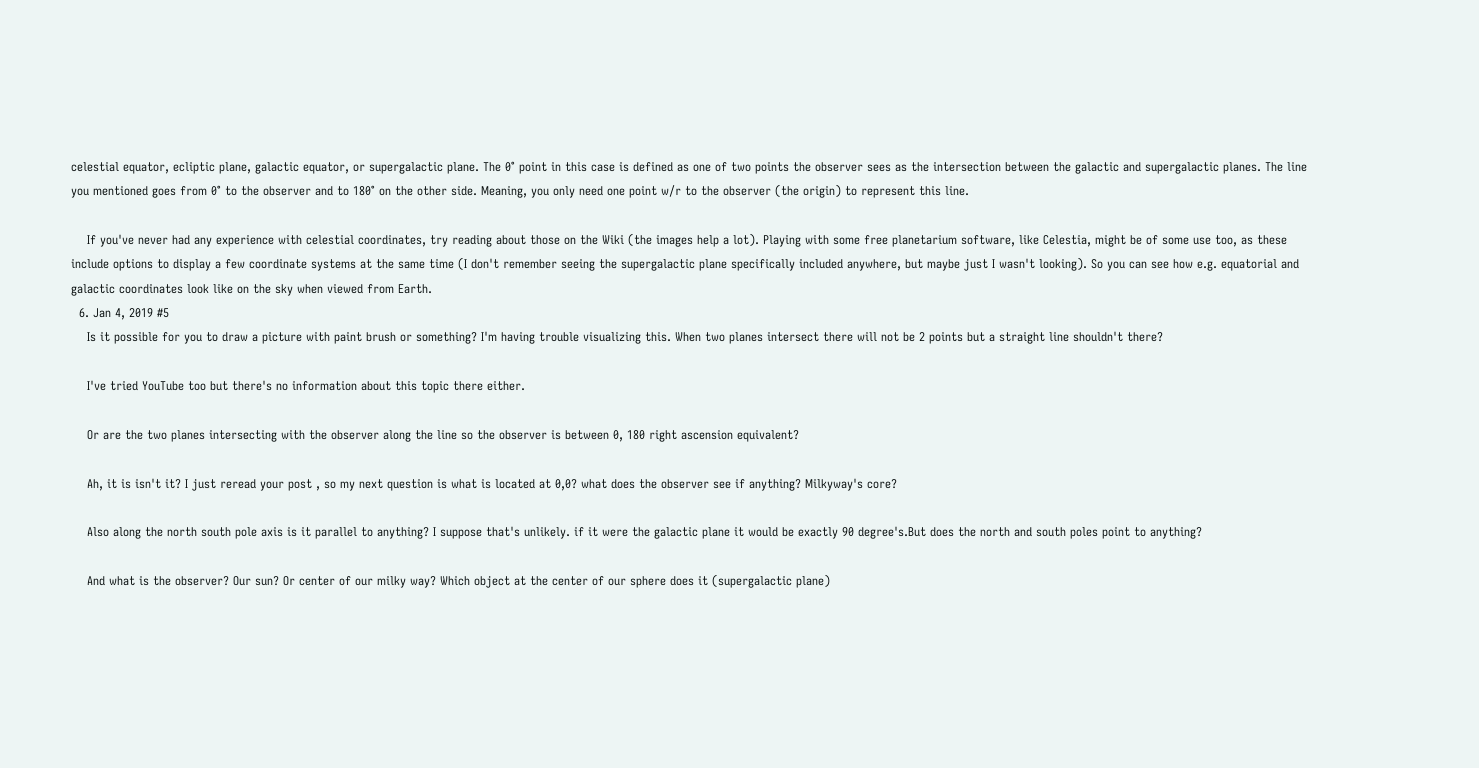celestial equator, ecliptic plane, galactic equator, or supergalactic plane. The 0° point in this case is defined as one of two points the observer sees as the intersection between the galactic and supergalactic planes. The line you mentioned goes from 0° to the observer and to 180° on the other side. Meaning, you only need one point w/r to the observer (the origin) to represent this line.

    If you've never had any experience with celestial coordinates, try reading about those on the Wiki (the images help a lot). Playing with some free planetarium software, like Celestia, might be of some use too, as these include options to display a few coordinate systems at the same time (I don't remember seeing the supergalactic plane specifically included anywhere, but maybe just I wasn't looking). So you can see how e.g. equatorial and galactic coordinates look like on the sky when viewed from Earth.
  6. Jan 4, 2019 #5
    Is it possible for you to draw a picture with paint brush or something? I'm having trouble visualizing this. When two planes intersect there will not be 2 points but a straight line shouldn't there?

    I've tried YouTube too but there's no information about this topic there either.

    Or are the two planes intersecting with the observer along the line so the observer is between 0, 180 right ascension equivalent?

    Ah, it is isn't it? I just reread your post , so my next question is what is located at 0,0? what does the observer see if anything? Milkyway's core?

    Also along the north south pole axis is it parallel to anything? I suppose that's unlikely. if it were the galactic plane it would be exactly 90 degree's.But does the north and south poles point to anything?

    And what is the observer? Our sun? Or center of our milky way? Which object at the center of our sphere does it (supergalactic plane)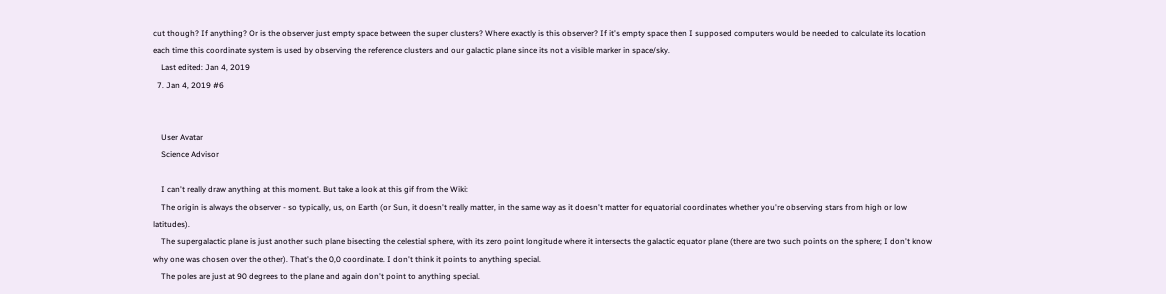cut though? If anything? Or is the observer just empty space between the super clusters? Where exactly is this observer? If it's empty space then I supposed computers would be needed to calculate its location each time this coordinate system is used by observing the reference clusters and our galactic plane since its not a visible marker in space/sky.
    Last edited: Jan 4, 2019
  7. Jan 4, 2019 #6


    User Avatar
    Science Advisor

    I can't really draw anything at this moment. But take a look at this gif from the Wiki:
    The origin is always the observer - so typically, us, on Earth (or Sun, it doesn't really matter, in the same way as it doesn't matter for equatorial coordinates whether you're observing stars from high or low latitudes).
    The supergalactic plane is just another such plane bisecting the celestial sphere, with its zero point longitude where it intersects the galactic equator plane (there are two such points on the sphere; I don't know why one was chosen over the other). That's the 0,0 coordinate. I don't think it points to anything special.
    The poles are just at 90 degrees to the plane and again don't point to anything special.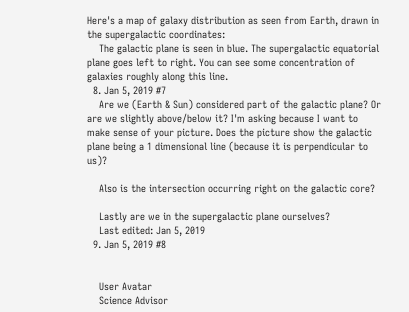Here's a map of galaxy distribution as seen from Earth, drawn in the supergalactic coordinates:
    The galactic plane is seen in blue. The supergalactic equatorial plane goes left to right. You can see some concentration of galaxies roughly along this line.
  8. Jan 5, 2019 #7
    Are we (Earth & Sun) considered part of the galactic plane? Or are we slightly above/below it? I'm asking because I want to make sense of your picture. Does the picture show the galactic plane being a 1 dimensional line (because it is perpendicular to us)?

    Also is the intersection occurring right on the galactic core?

    Lastly are we in the supergalactic plane ourselves?
    Last edited: Jan 5, 2019
  9. Jan 5, 2019 #8


    User Avatar
    Science Advisor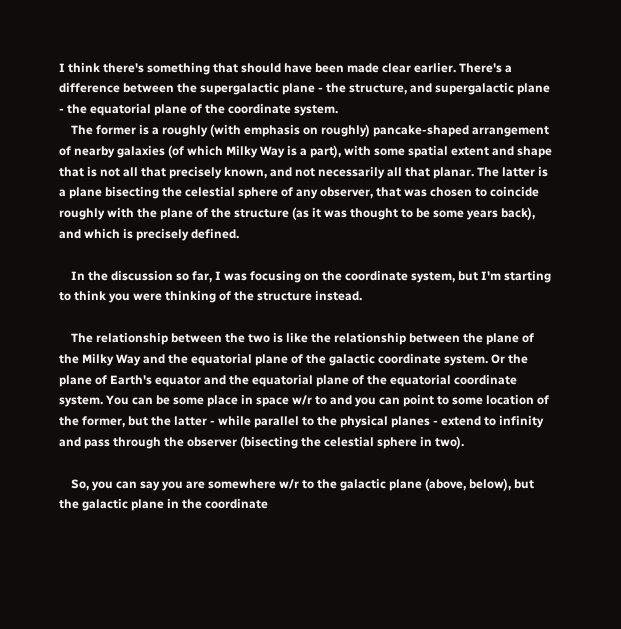I think there's something that should have been made clear earlier. There's a difference between the supergalactic plane - the structure, and supergalactic plane - the equatorial plane of the coordinate system.
    The former is a roughly (with emphasis on roughly) pancake-shaped arrangement of nearby galaxies (of which Milky Way is a part), with some spatial extent and shape that is not all that precisely known, and not necessarily all that planar. The latter is a plane bisecting the celestial sphere of any observer, that was chosen to coincide roughly with the plane of the structure (as it was thought to be some years back), and which is precisely defined.

    In the discussion so far, I was focusing on the coordinate system, but I'm starting to think you were thinking of the structure instead.

    The relationship between the two is like the relationship between the plane of the Milky Way and the equatorial plane of the galactic coordinate system. Or the plane of Earth's equator and the equatorial plane of the equatorial coordinate system. You can be some place in space w/r to and you can point to some location of the former, but the latter - while parallel to the physical planes - extend to infinity and pass through the observer (bisecting the celestial sphere in two).

    So, you can say you are somewhere w/r to the galactic plane (above, below), but the galactic plane in the coordinate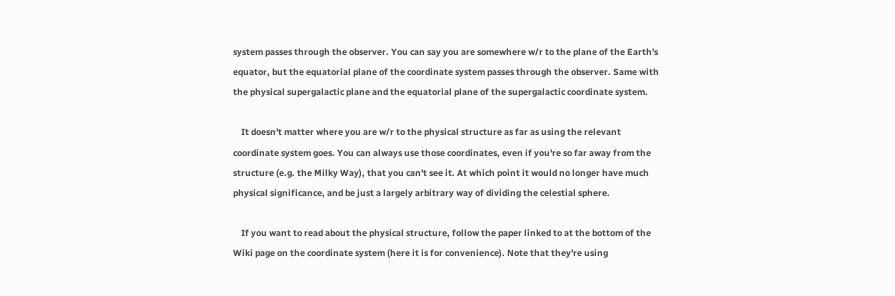system passes through the observer. You can say you are somewhere w/r to the plane of the Earth's equator, but the equatorial plane of the coordinate system passes through the observer. Same with the physical supergalactic plane and the equatorial plane of the supergalactic coordinate system.

    It doesn't matter where you are w/r to the physical structure as far as using the relevant coordinate system goes. You can always use those coordinates, even if you're so far away from the structure (e.g. the Milky Way), that you can't see it. At which point it would no longer have much physical significance, and be just a largely arbitrary way of dividing the celestial sphere.

    If you want to read about the physical structure, follow the paper linked to at the bottom of the Wiki page on the coordinate system (here it is for convenience). Note that they're using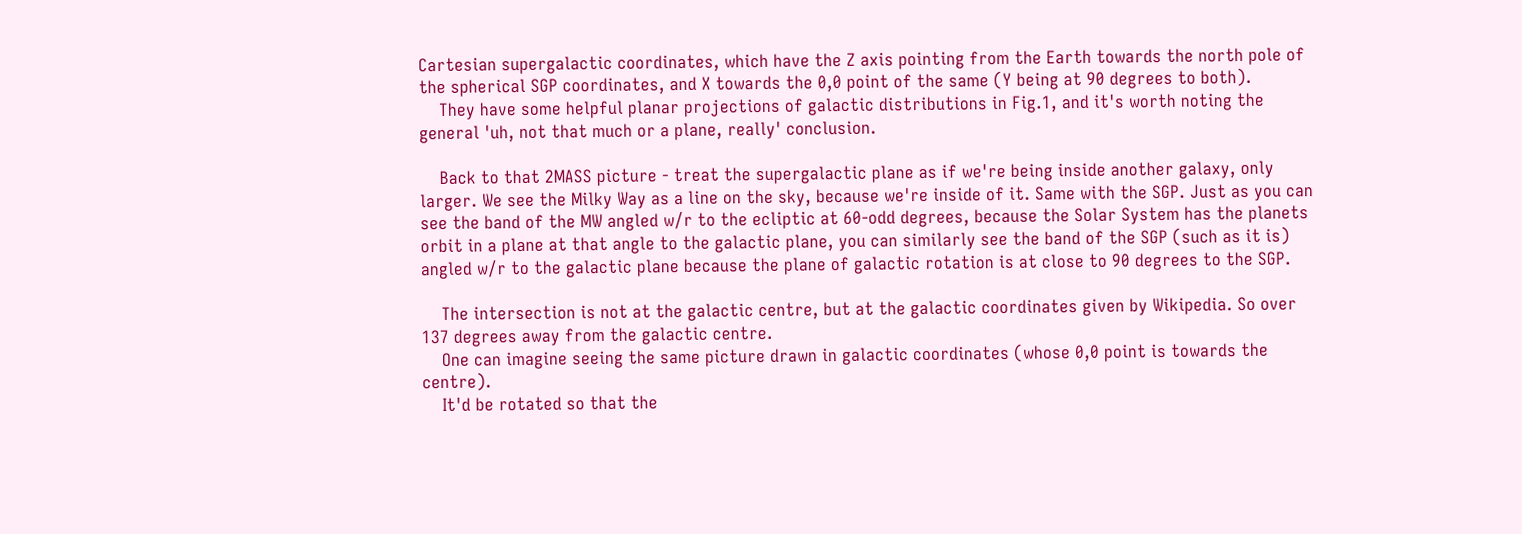Cartesian supergalactic coordinates, which have the Z axis pointing from the Earth towards the north pole of the spherical SGP coordinates, and X towards the 0,0 point of the same (Y being at 90 degrees to both).
    They have some helpful planar projections of galactic distributions in Fig.1, and it's worth noting the general 'uh, not that much or a plane, really' conclusion.

    Back to that 2MASS picture - treat the supergalactic plane as if we're being inside another galaxy, only larger. We see the Milky Way as a line on the sky, because we're inside of it. Same with the SGP. Just as you can see the band of the MW angled w/r to the ecliptic at 60-odd degrees, because the Solar System has the planets orbit in a plane at that angle to the galactic plane, you can similarly see the band of the SGP (such as it is) angled w/r to the galactic plane because the plane of galactic rotation is at close to 90 degrees to the SGP.

    The intersection is not at the galactic centre, but at the galactic coordinates given by Wikipedia. So over 137 degrees away from the galactic centre.
    One can imagine seeing the same picture drawn in galactic coordinates (whose 0,0 point is towards the centre).
    It'd be rotated so that the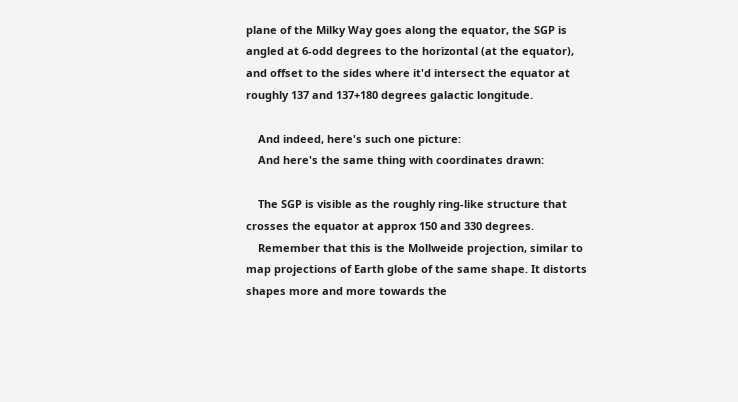plane of the Milky Way goes along the equator, the SGP is angled at 6-odd degrees to the horizontal (at the equator), and offset to the sides where it'd intersect the equator at roughly 137 and 137+180 degrees galactic longitude.

    And indeed, here's such one picture:
    And here's the same thing with coordinates drawn:

    The SGP is visible as the roughly ring-like structure that crosses the equator at approx 150 and 330 degrees.
    Remember that this is the Mollweide projection, similar to map projections of Earth globe of the same shape. It distorts shapes more and more towards the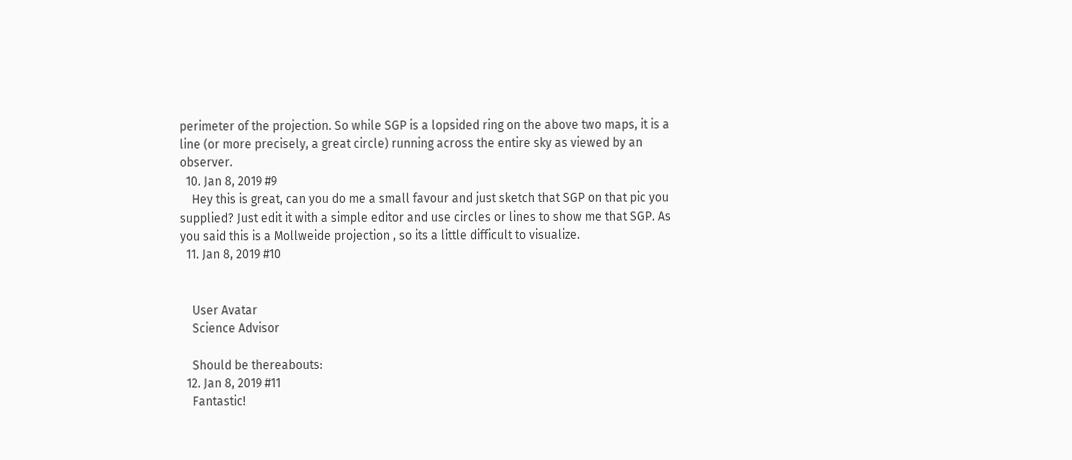perimeter of the projection. So while SGP is a lopsided ring on the above two maps, it is a line (or more precisely, a great circle) running across the entire sky as viewed by an observer.
  10. Jan 8, 2019 #9
    Hey this is great, can you do me a small favour and just sketch that SGP on that pic you supplied? Just edit it with a simple editor and use circles or lines to show me that SGP. As you said this is a Mollweide projection , so its a little difficult to visualize.
  11. Jan 8, 2019 #10


    User Avatar
    Science Advisor

    Should be thereabouts:
  12. Jan 8, 2019 #11
    Fantastic!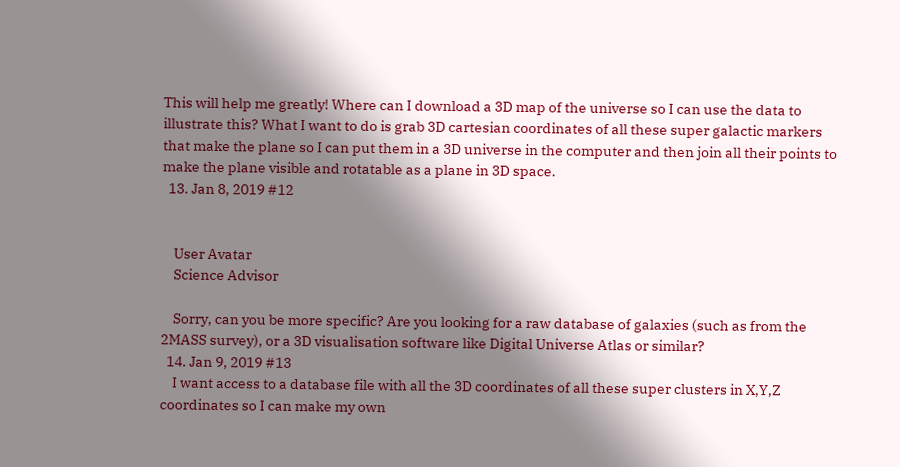This will help me greatly! Where can I download a 3D map of the universe so I can use the data to illustrate this? What I want to do is grab 3D cartesian coordinates of all these super galactic markers that make the plane so I can put them in a 3D universe in the computer and then join all their points to make the plane visible and rotatable as a plane in 3D space.
  13. Jan 8, 2019 #12


    User Avatar
    Science Advisor

    Sorry, can you be more specific? Are you looking for a raw database of galaxies (such as from the 2MASS survey), or a 3D visualisation software like Digital Universe Atlas or similar?
  14. Jan 9, 2019 #13
    I want access to a database file with all the 3D coordinates of all these super clusters in X,Y,Z coordinates so I can make my own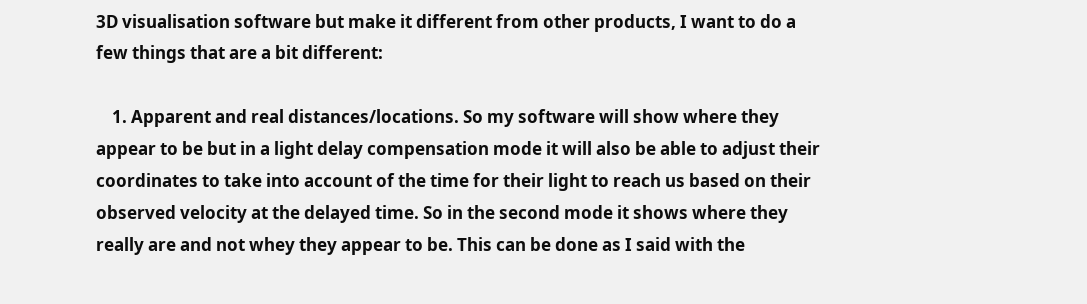3D visualisation software but make it different from other products, I want to do a few things that are a bit different:

    1. Apparent and real distances/locations. So my software will show where they appear to be but in a light delay compensation mode it will also be able to adjust their coordinates to take into account of the time for their light to reach us based on their observed velocity at the delayed time. So in the second mode it shows where they really are and not whey they appear to be. This can be done as I said with the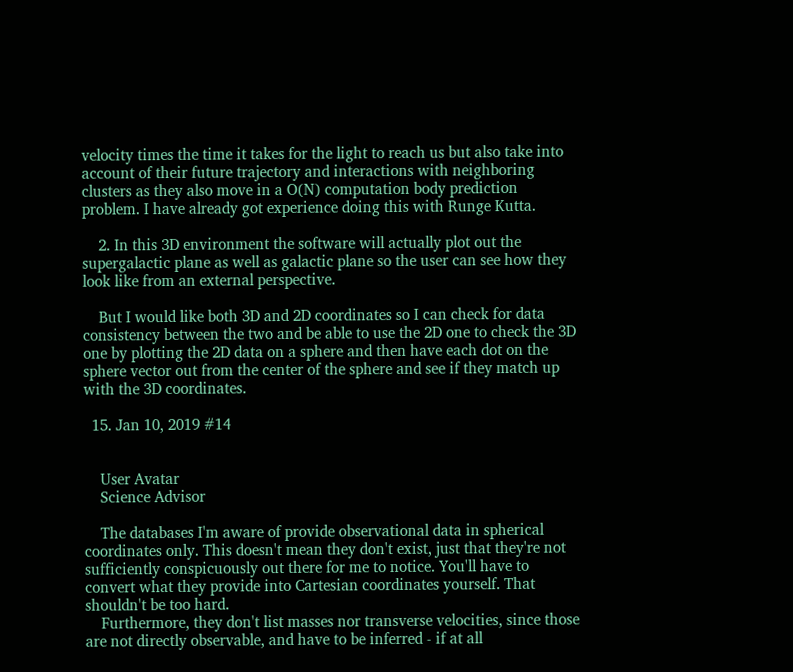velocity times the time it takes for the light to reach us but also take into account of their future trajectory and interactions with neighboring clusters as they also move in a O(N) computation body prediction problem. I have already got experience doing this with Runge Kutta.

    2. In this 3D environment the software will actually plot out the supergalactic plane as well as galactic plane so the user can see how they look like from an external perspective.

    But I would like both 3D and 2D coordinates so I can check for data consistency between the two and be able to use the 2D one to check the 3D one by plotting the 2D data on a sphere and then have each dot on the sphere vector out from the center of the sphere and see if they match up with the 3D coordinates.

  15. Jan 10, 2019 #14


    User Avatar
    Science Advisor

    The databases I'm aware of provide observational data in spherical coordinates only. This doesn't mean they don't exist, just that they're not sufficiently conspicuously out there for me to notice. You'll have to convert what they provide into Cartesian coordinates yourself. That shouldn't be too hard.
    Furthermore, they don't list masses nor transverse velocities, since those are not directly observable, and have to be inferred - if at all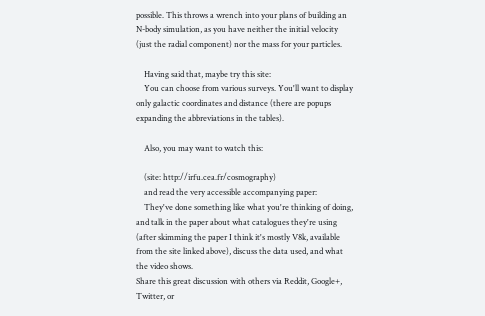possible. This throws a wrench into your plans of building an N-body simulation, as you have neither the initial velocity (just the radial component) nor the mass for your particles.

    Having said that, maybe try this site:
    You can choose from various surveys. You'll want to display only galactic coordinates and distance (there are popups expanding the abbreviations in the tables).

    Also, you may want to watch this:

    (site: http://irfu.cea.fr/cosmography)
    and read the very accessible accompanying paper:
    They've done something like what you're thinking of doing, and talk in the paper about what catalogues they're using (after skimming the paper I think it's mostly V8k, available from the site linked above), discuss the data used, and what the video shows.
Share this great discussion with others via Reddit, Google+, Twitter, or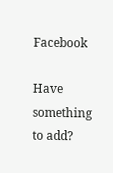Facebook

Have something to add?